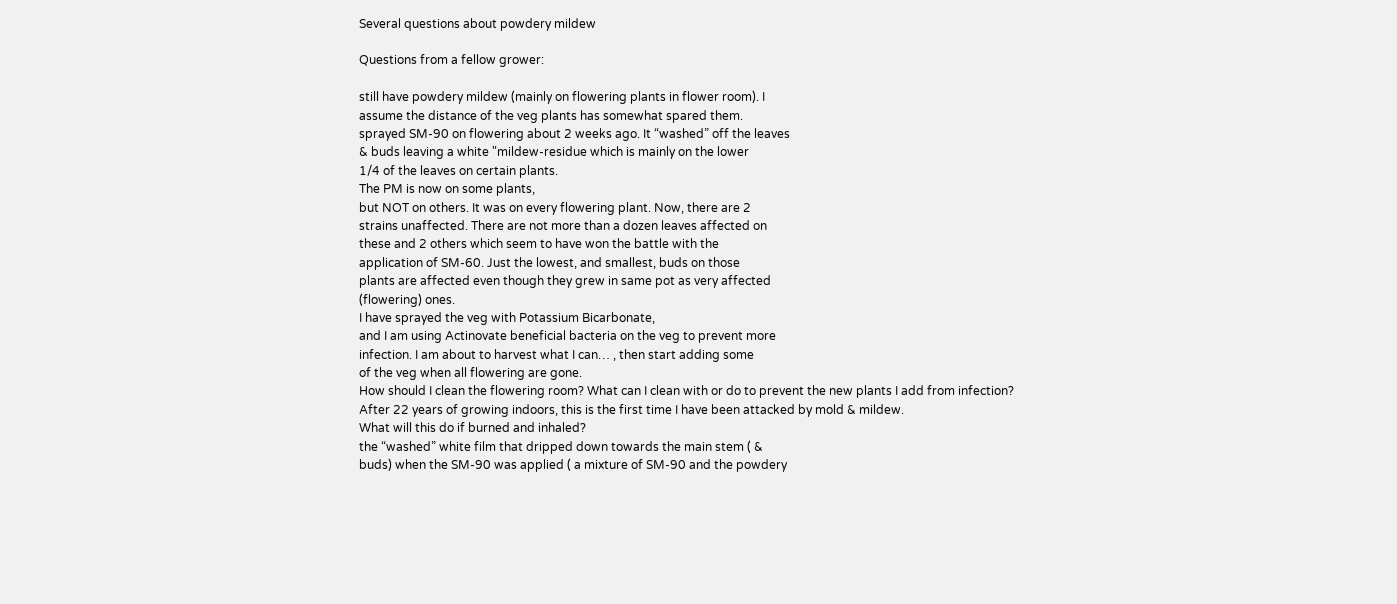Several questions about powdery mildew

Questions from a fellow grower:

still have powdery mildew (mainly on flowering plants in flower room). I
assume the distance of the veg plants has somewhat spared them.
sprayed SM-90 on flowering about 2 weeks ago. It “washed” off the leaves
& buds leaving a white "mildew-residue which is mainly on the lower
1/4 of the leaves on certain plants.
The PM is now on some plants,
but NOT on others. It was on every flowering plant. Now, there are 2
strains unaffected. There are not more than a dozen leaves affected on
these and 2 others which seem to have won the battle with the
application of SM-60. Just the lowest, and smallest, buds on those
plants are affected even though they grew in same pot as very affected
(flowering) ones.
I have sprayed the veg with Potassium Bicarbonate,
and I am using Actinovate beneficial bacteria on the veg to prevent more
infection. I am about to harvest what I can… , then start adding some
of the veg when all flowering are gone.
How should I clean the flowering room? What can I clean with or do to prevent the new plants I add from infection?
After 22 years of growing indoors, this is the first time I have been attacked by mold & mildew.
What will this do if burned and inhaled?
the “washed” white film that dripped down towards the main stem ( &
buds) when the SM-90 was applied ( a mixture of SM-90 and the powdery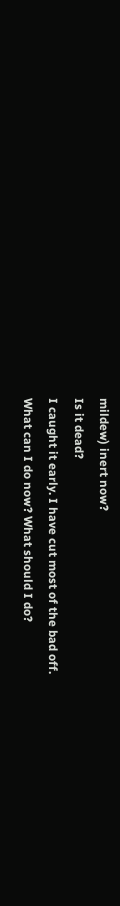mildew) inert now?
Is it dead?
I caught it early. I have cut most of the bad off.
What can I do now? What should I do?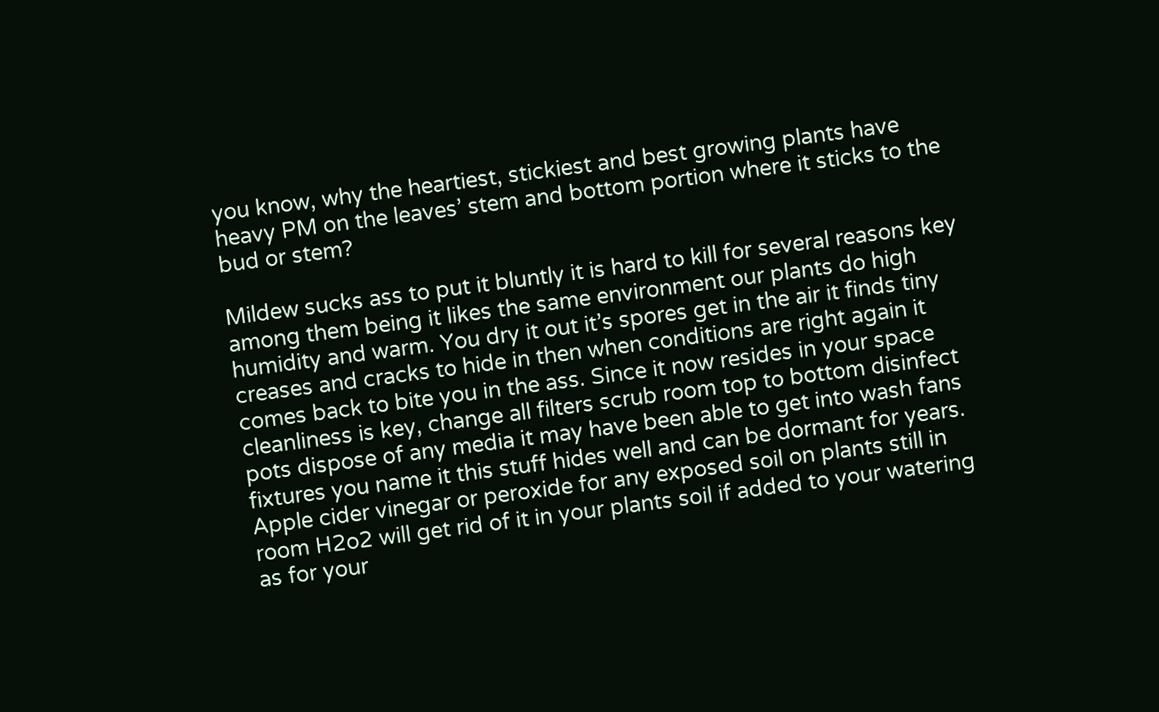you know, why the heartiest, stickiest and best growing plants have
heavy PM on the leaves’ stem and bottom portion where it sticks to the
bud or stem?

Mildew sucks ass to put it bluntly it is hard to kill for several reasons key among them being it likes the same environment our plants do high humidity and warm. You dry it out it’s spores get in the air it finds tiny creases and cracks to hide in then when conditions are right again it comes back to bite you in the ass. Since it now resides in your space cleanliness is key, change all filters scrub room top to bottom disinfect pots dispose of any media it may have been able to get into wash fans fixtures you name it this stuff hides well and can be dormant for years. Apple cider vinegar or peroxide for any exposed soil on plants still in room H2o2 will get rid of it in your plants soil if added to your watering as for your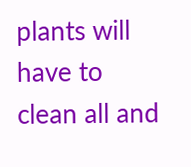plants will have to clean all and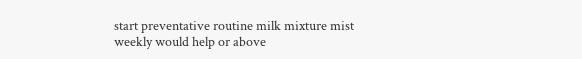start preventative routine milk mixture mist weekly would help or above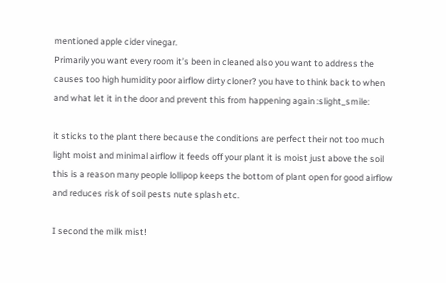mentioned apple cider vinegar.
Primarily you want every room it’s been in cleaned also you want to address the causes too high humidity poor airflow dirty cloner? you have to think back to when and what let it in the door and prevent this from happening again :slight_smile:

it sticks to the plant there because the conditions are perfect their not too much light moist and minimal airflow it feeds off your plant it is moist just above the soil this is a reason many people lollipop keeps the bottom of plant open for good airflow and reduces risk of soil pests nute splash etc.

I second the milk mist!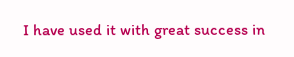I have used it with great success in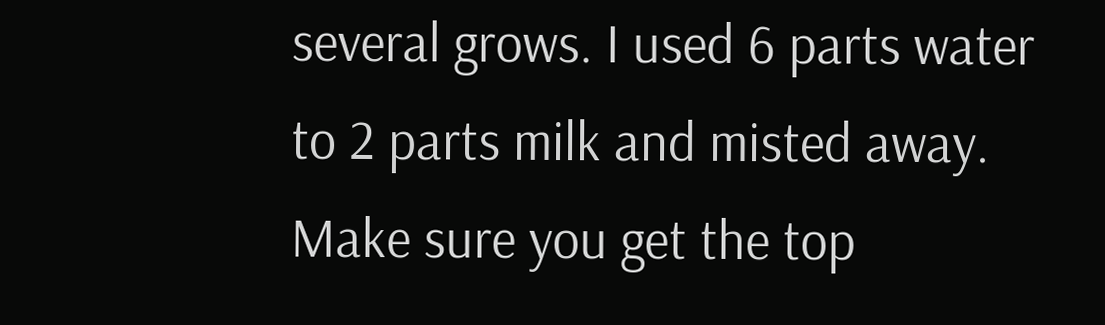several grows. I used 6 parts water to 2 parts milk and misted away. Make sure you get the top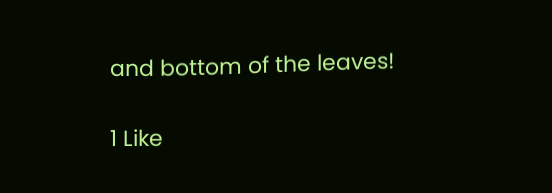and bottom of the leaves!

1 Like